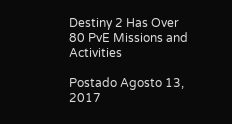Destiny 2 Has Over 80 PvE Missions and Activities

Postado Agosto 13, 2017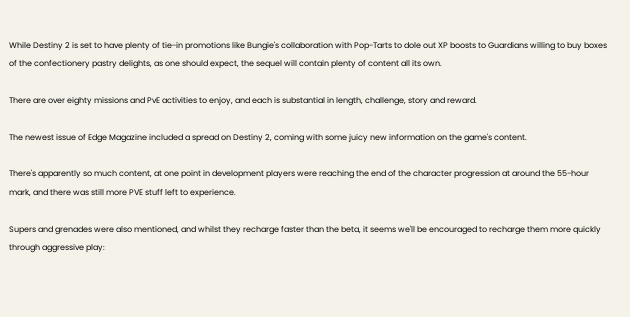While Destiny 2 is set to have plenty of tie-in promotions like Bungie's collaboration with Pop-Tarts to dole out XP boosts to Guardians willing to buy boxes of the confectionery pastry delights, as one should expect, the sequel will contain plenty of content all its own.

There are over eighty missions and PvE activities to enjoy, and each is substantial in length, challenge, story and reward.

The newest issue of Edge Magazine included a spread on Destiny 2, coming with some juicy new information on the game's content.

There's apparently so much content, at one point in development players were reaching the end of the character progression at around the 55-hour mark, and there was still more PVE stuff left to experience.

Supers and grenades were also mentioned, and whilst they recharge faster than the beta, it seems we'll be encouraged to recharge them more quickly through aggressive play: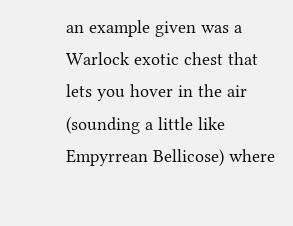an example given was a Warlock exotic chest that lets you hover in the air (sounding a little like Empyrrean Bellicose) where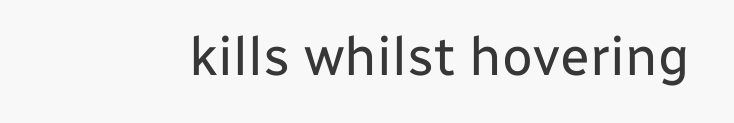kills whilst hovering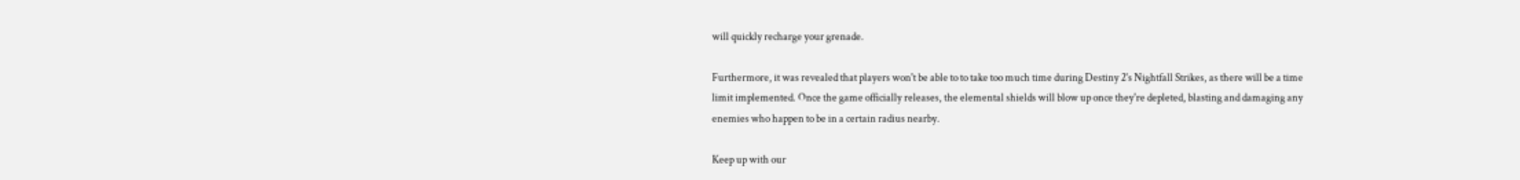will quickly recharge your grenade.

Furthermore, it was revealed that players won't be able to to take too much time during Destiny 2's Nightfall Strikes, as there will be a time limit implemented. Once the game officially releases, the elemental shields will blow up once they're depleted, blasting and damaging any enemies who happen to be in a certain radius nearby.

Keep up with our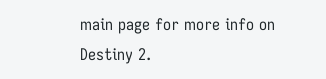main page for more info on Destiny 2.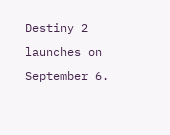Destiny 2 launches on September 6.